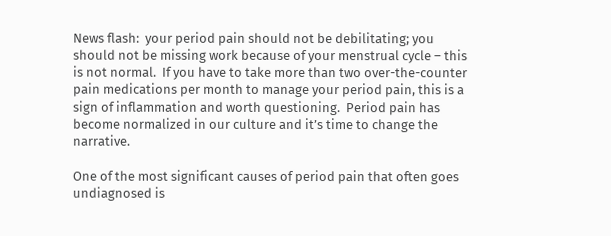News flash:  your period pain should not be debilitating; you should not be missing work because of your menstrual cycle – this is not normal.  If you have to take more than two over-the-counter pain medications per month to manage your period pain, this is a sign of inflammation and worth questioning.  Period pain has become normalized in our culture and it’s time to change the narrative.

One of the most significant causes of period pain that often goes undiagnosed is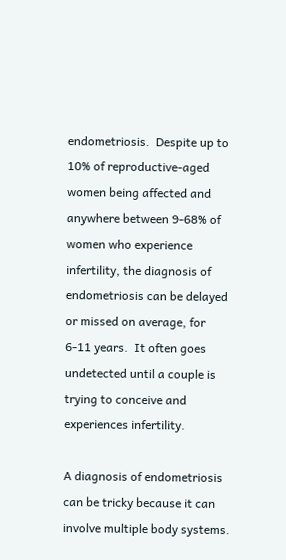endometriosis.  Despite up to 10% of reproductive-aged women being affected and anywhere between 9-68% of women who experience infertility, the diagnosis of endometriosis can be delayed or missed on average, for 6-11 years.  It often goes undetected until a couple is trying to conceive and experiences infertility.

A diagnosis of endometriosis can be tricky because it can involve multiple body systems.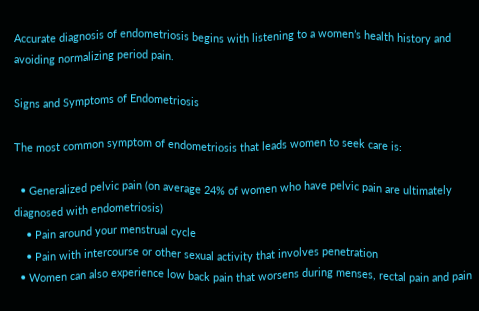Accurate diagnosis of endometriosis begins with listening to a women’s health history and avoiding normalizing period pain.

Signs and Symptoms of Endometriosis

The most common symptom of endometriosis that leads women to seek care is:

  • Generalized pelvic pain (on average 24% of women who have pelvic pain are ultimately diagnosed with endometriosis)
    • Pain around your menstrual cycle
    • Pain with intercourse or other sexual activity that involves penetration
  • Women can also experience low back pain that worsens during menses, rectal pain and pain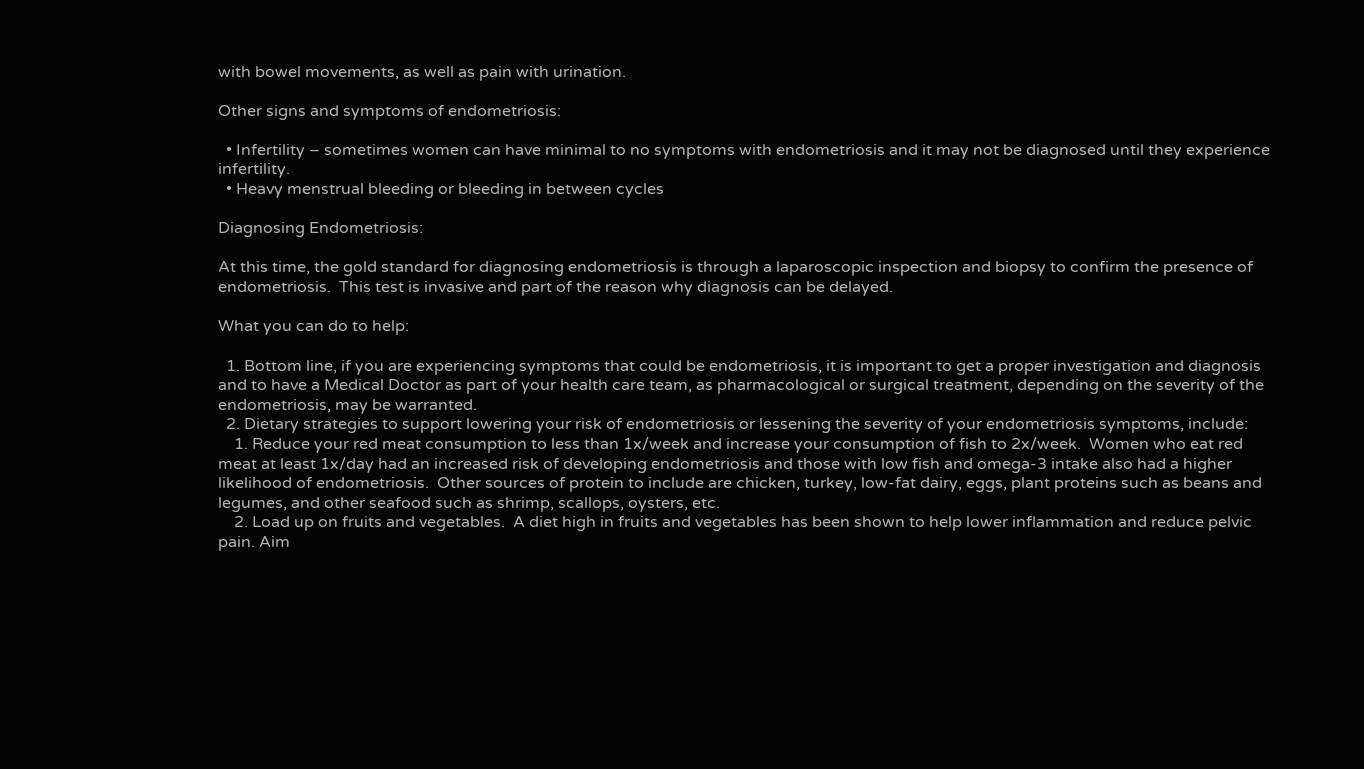with bowel movements, as well as pain with urination.

Other signs and symptoms of endometriosis:

  • Infertility – sometimes women can have minimal to no symptoms with endometriosis and it may not be diagnosed until they experience infertility.
  • Heavy menstrual bleeding or bleeding in between cycles

Diagnosing Endometriosis:

At this time, the gold standard for diagnosing endometriosis is through a laparoscopic inspection and biopsy to confirm the presence of endometriosis.  This test is invasive and part of the reason why diagnosis can be delayed.

What you can do to help:

  1. Bottom line, if you are experiencing symptoms that could be endometriosis, it is important to get a proper investigation and diagnosis and to have a Medical Doctor as part of your health care team, as pharmacological or surgical treatment, depending on the severity of the endometriosis, may be warranted.
  2. Dietary strategies to support lowering your risk of endometriosis or lessening the severity of your endometriosis symptoms, include:
    1. Reduce your red meat consumption to less than 1x/week and increase your consumption of fish to 2x/week.  Women who eat red meat at least 1x/day had an increased risk of developing endometriosis and those with low fish and omega-3 intake also had a higher likelihood of endometriosis.  Other sources of protein to include are chicken, turkey, low-fat dairy, eggs, plant proteins such as beans and legumes, and other seafood such as shrimp, scallops, oysters, etc.
    2. Load up on fruits and vegetables.  A diet high in fruits and vegetables has been shown to help lower inflammation and reduce pelvic pain. Aim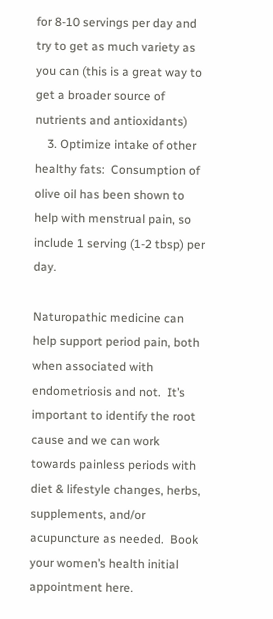for 8-10 servings per day and try to get as much variety as you can (this is a great way to get a broader source of nutrients and antioxidants)
    3. Optimize intake of other healthy fats:  Consumption of olive oil has been shown to help with menstrual pain, so include 1 serving (1-2 tbsp) per day.

Naturopathic medicine can help support period pain, both when associated with endometriosis and not.  It’s important to identify the root cause and we can work towards painless periods with diet & lifestyle changes, herbs, supplements, and/or acupuncture as needed.  Book your women’s health initial appointment here.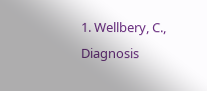1. Wellbery, C., Diagnosis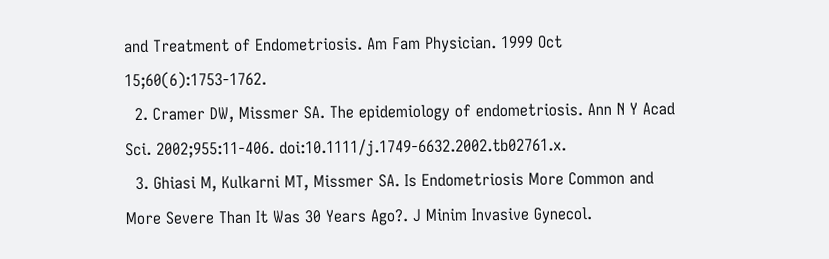and Treatment of Endometriosis. Am Fam Physician. 1999 Oct 15;60(6):1753-1762.
  2. Cramer DW, Missmer SA. The epidemiology of endometriosis. Ann N Y Acad Sci. 2002;955:11-406. doi:10.1111/j.1749-6632.2002.tb02761.x.
  3. Ghiasi M, Kulkarni MT, Missmer SA. Is Endometriosis More Common and More Severe Than It Was 30 Years Ago?. J Minim Invasive Gynecol.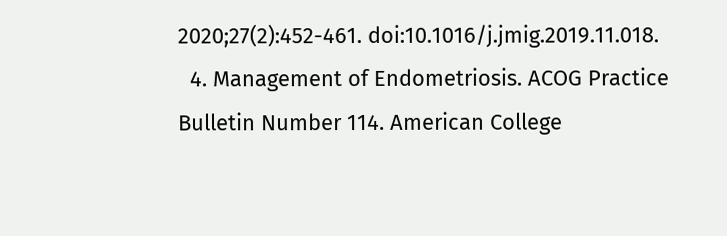2020;27(2):452-461. doi:10.1016/j.jmig.2019.11.018.
  4. Management of Endometriosis. ACOG Practice Bulletin Number 114. American College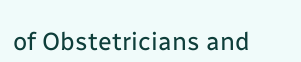of Obstetricians and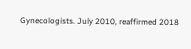Gynecologists. July 2010, reaffirmed 2018